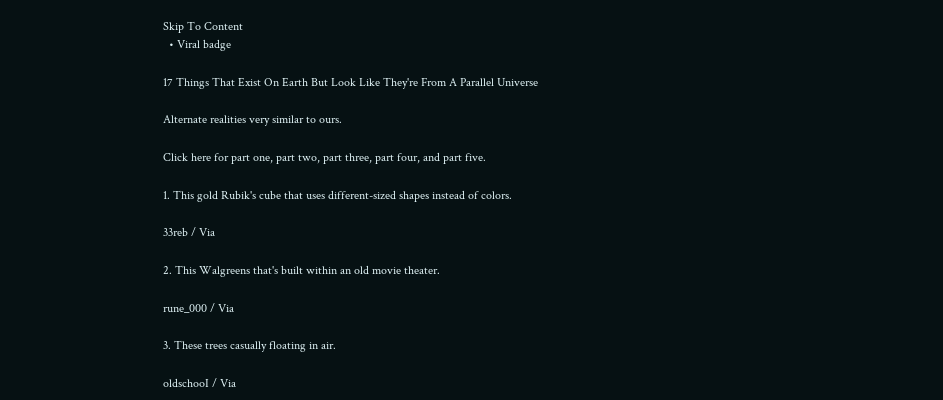Skip To Content
  • Viral badge

17 Things That Exist On Earth But Look Like They're From A Parallel Universe

Alternate realities very similar to ours.

Click here for part one, part two, part three, part four, and part five.

1. This gold Rubik's cube that uses different-sized shapes instead of colors.

33reb / Via

2. This Walgreens that's built within an old movie theater.

rune_000 / Via

3. These trees casually floating in air.

oldschooI / Via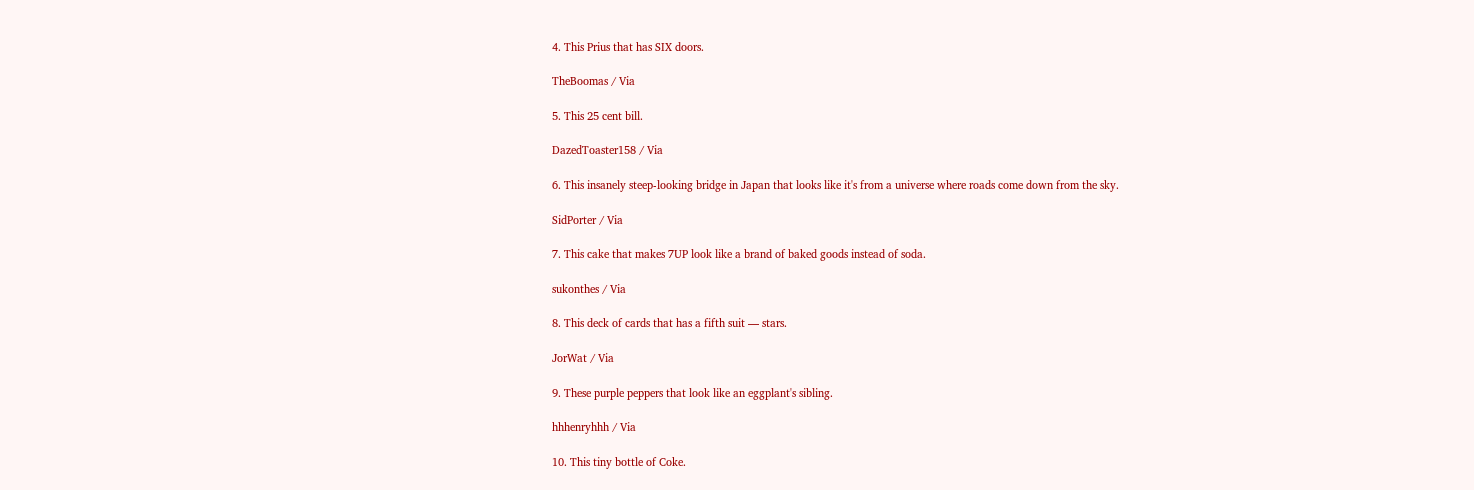4. This Prius that has SIX doors.

TheBoomas / Via

5. This 25 cent bill.

DazedToaster158 / Via

6. This insanely steep-looking bridge in Japan that looks like it's from a universe where roads come down from the sky.

SidPorter / Via

7. This cake that makes 7UP look like a brand of baked goods instead of soda.

sukonthes / Via

8. This deck of cards that has a fifth suit — stars.

JorWat / Via

9. These purple peppers that look like an eggplant's sibling.

hhhenryhhh / Via

10. This tiny bottle of Coke.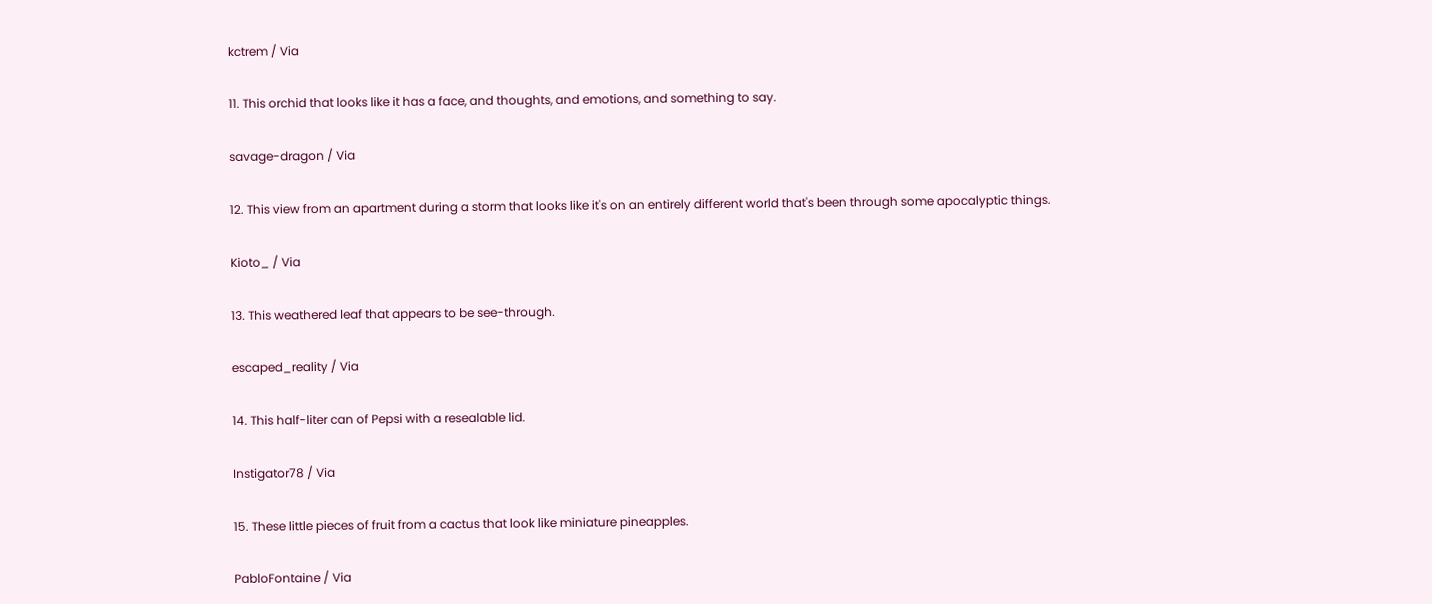kctrem / Via

11. This orchid that looks like it has a face, and thoughts, and emotions, and something to say.

savage-dragon / Via

12. This view from an apartment during a storm that looks like it's on an entirely different world that's been through some apocalyptic things.

Kioto_ / Via

13. This weathered leaf that appears to be see-through.

escaped_reality / Via

14. This half-liter can of Pepsi with a resealable lid.

Instigator78 / Via

15. These little pieces of fruit from a cactus that look like miniature pineapples.

PabloFontaine / Via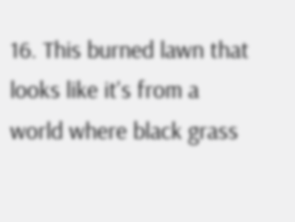16. This burned lawn that looks like it's from a world where black grass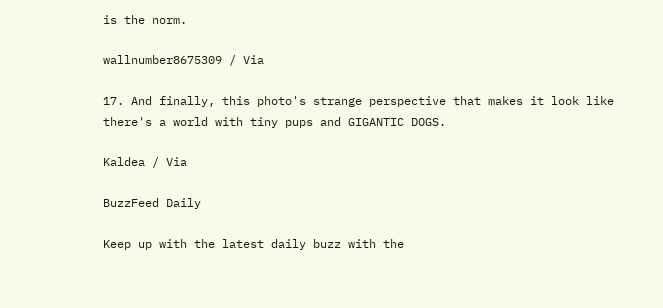is the norm.

wallnumber8675309 / Via

17. And finally, this photo's strange perspective that makes it look like there's a world with tiny pups and GIGANTIC DOGS.

Kaldea / Via

BuzzFeed Daily

Keep up with the latest daily buzz with the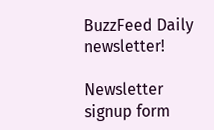BuzzFeed Daily newsletter!

Newsletter signup form